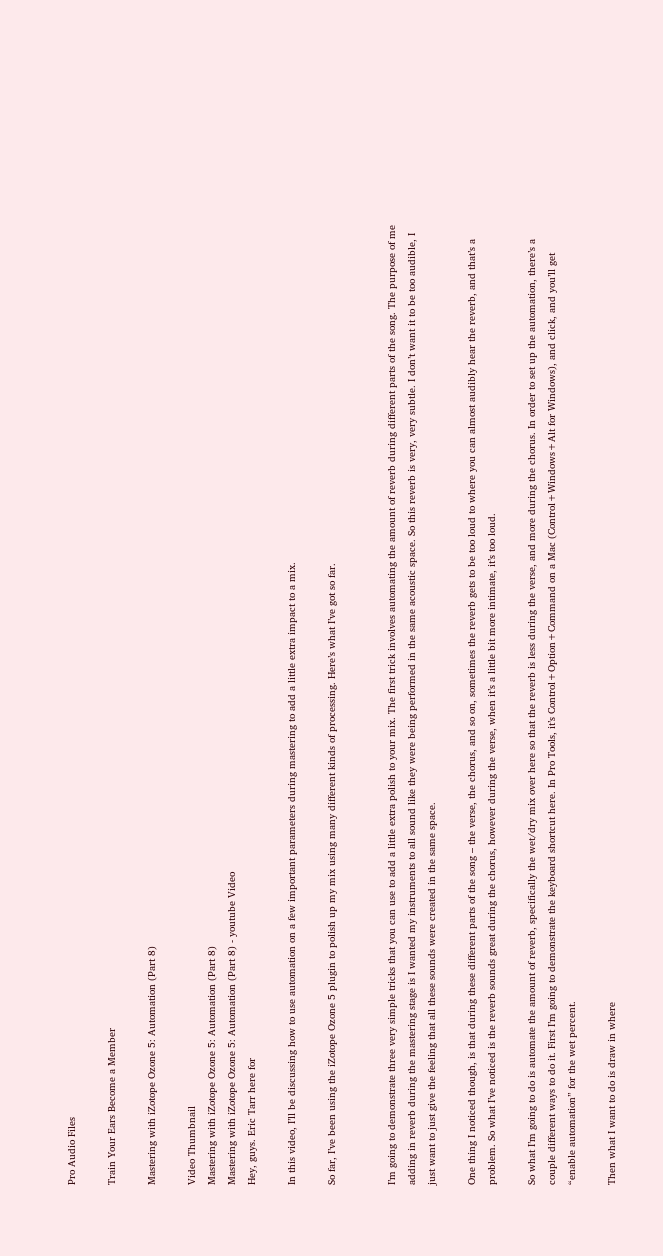Pro Audio Files

Train Your Ears Become a Member

Mastering with iZotope Ozone 5: Automation (Part 8)

Video Thumbnail
Mastering with iZotope Ozone 5: Automation (Part 8)
Mastering with iZotope Ozone 5: Automation (Part 8) - youtube Video
Hey, guys. Eric Tarr here for

In this video, I’ll be discussing how to use automation on a few important parameters during mastering to add a little extra impact to a mix.

So far, I’ve been using the iZotope Ozone 5 plugin to polish up my mix using many different kinds of processing. Here’s what I’ve got so far.


I’m going to demonstrate three very simple tricks that you can use to add a little extra polish to your mix. The first trick involves automating the amount of reverb during different parts of the song. The purpose of me adding in reverb during the mastering stage is I wanted my instruments to all sound like they were being performed in the same acoustic space. So this reverb is very, very subtle. I don’t want it to be too audible, I just want to just give the feeling that all these sounds were created in the same space.

One thing I noticed though, is that during these different parts of the song – the verse, the chorus, and so on, sometimes the reverb gets to be too loud to where you can almost audibly hear the reverb, and that’s a problem. So what I’ve noticed is the reverb sounds great during the chorus, however during the verse, when it’s a little bit more intimate, it’s too loud.

So what I’m going to do is automate the amount of reverb, specifically the wet/dry mix over here so that the reverb is less during the verse, and more during the chorus. In order to set up the automation, there’s a couple different ways to do it. First I’m going to demonstrate the keyboard shortcut here. In Pro Tools, it’s Control+Option+Command on a Mac (Control+Windows+Alt for Windows), and click, and you’ll get “enable automation” for the wet percent.

Then what I want to do is draw in where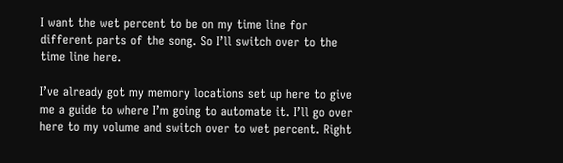I want the wet percent to be on my time line for different parts of the song. So I’ll switch over to the time line here.

I’ve already got my memory locations set up here to give me a guide to where I’m going to automate it. I’ll go over here to my volume and switch over to wet percent. Right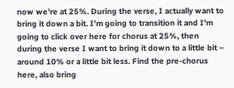now we’re at 25%. During the verse, I actually want to bring it down a bit. I’m going to transition it and I’m going to click over here for chorus at 25%, then during the verse I want to bring it down to a little bit – around 10% or a little bit less. Find the pre-chorus here, also bring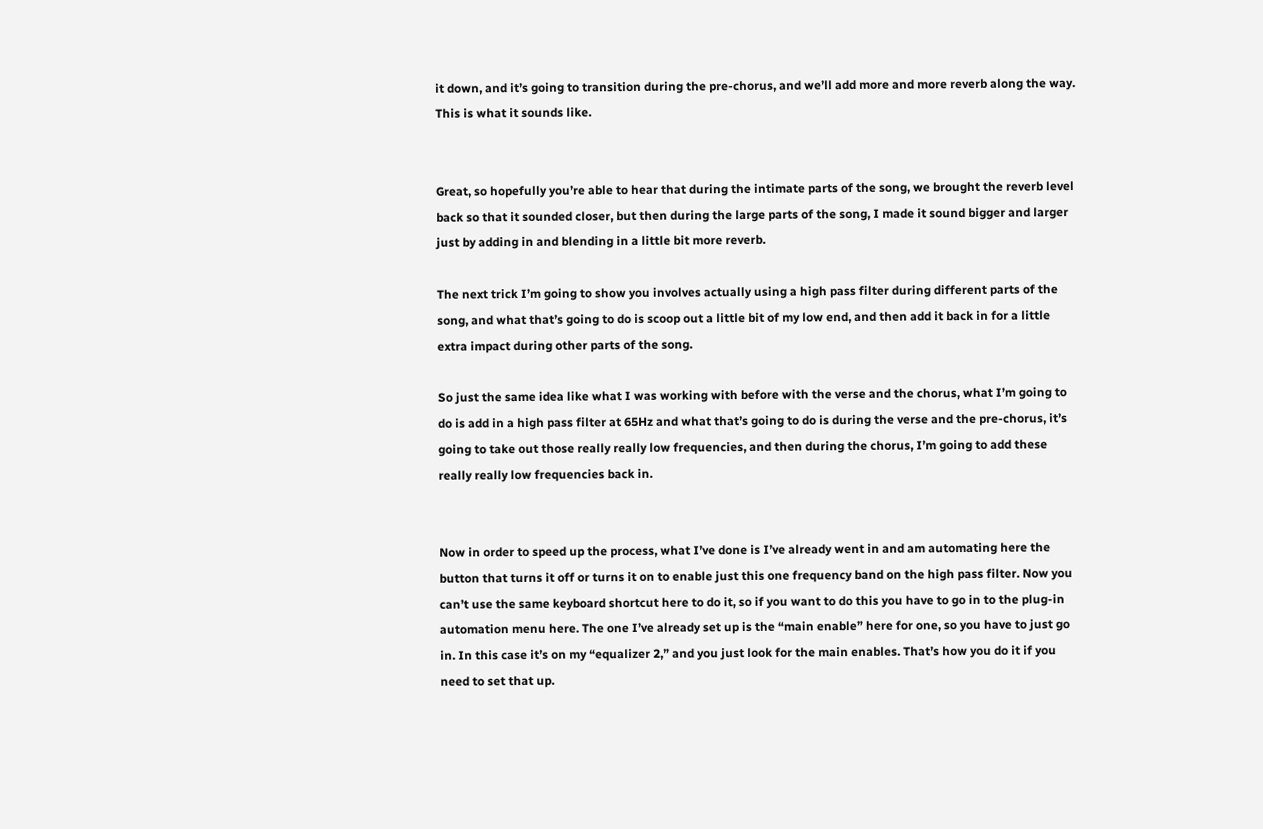it down, and it’s going to transition during the pre-chorus, and we’ll add more and more reverb along the way. This is what it sounds like.


Great, so hopefully you’re able to hear that during the intimate parts of the song, we brought the reverb level back so that it sounded closer, but then during the large parts of the song, I made it sound bigger and larger just by adding in and blending in a little bit more reverb.

The next trick I’m going to show you involves actually using a high pass filter during different parts of the song, and what that’s going to do is scoop out a little bit of my low end, and then add it back in for a little extra impact during other parts of the song.

So just the same idea like what I was working with before with the verse and the chorus, what I’m going to do is add in a high pass filter at 65Hz and what that’s going to do is during the verse and the pre-chorus, it’s going to take out those really really low frequencies, and then during the chorus, I’m going to add these really really low frequencies back in.


Now in order to speed up the process, what I’ve done is I’ve already went in and am automating here the button that turns it off or turns it on to enable just this one frequency band on the high pass filter. Now you can’t use the same keyboard shortcut here to do it, so if you want to do this you have to go in to the plug-in automation menu here. The one I’ve already set up is the “main enable” here for one, so you have to just go in. In this case it’s on my “equalizer 2,” and you just look for the main enables. That’s how you do it if you need to set that up.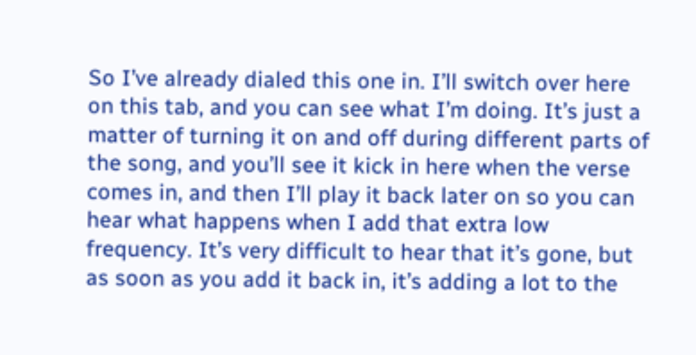So I’ve already dialed this one in. I’ll switch over here on this tab, and you can see what I’m doing. It’s just a matter of turning it on and off during different parts of the song, and you’ll see it kick in here when the verse comes in, and then I’ll play it back later on so you can hear what happens when I add that extra low frequency. It’s very difficult to hear that it’s gone, but as soon as you add it back in, it’s adding a lot to the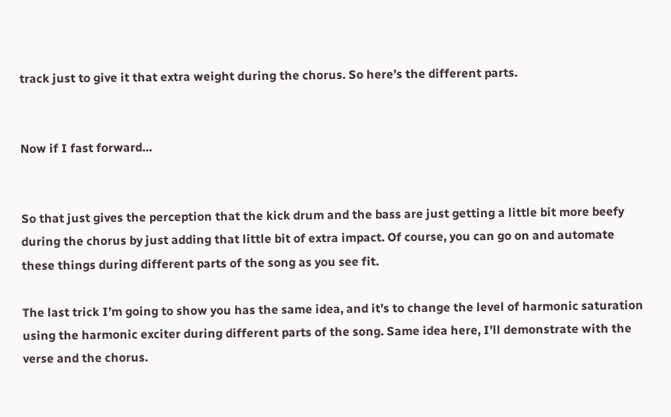track just to give it that extra weight during the chorus. So here’s the different parts.


Now if I fast forward…


So that just gives the perception that the kick drum and the bass are just getting a little bit more beefy during the chorus by just adding that little bit of extra impact. Of course, you can go on and automate these things during different parts of the song as you see fit.

The last trick I’m going to show you has the same idea, and it’s to change the level of harmonic saturation using the harmonic exciter during different parts of the song. Same idea here, I’ll demonstrate with the verse and the chorus.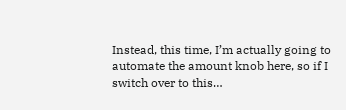Instead, this time, I’m actually going to automate the amount knob here, so if I switch over to this…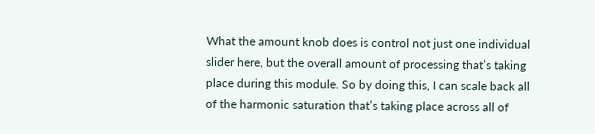What the amount knob does is control not just one individual slider here, but the overall amount of processing that’s taking place during this module. So by doing this, I can scale back all of the harmonic saturation that’s taking place across all of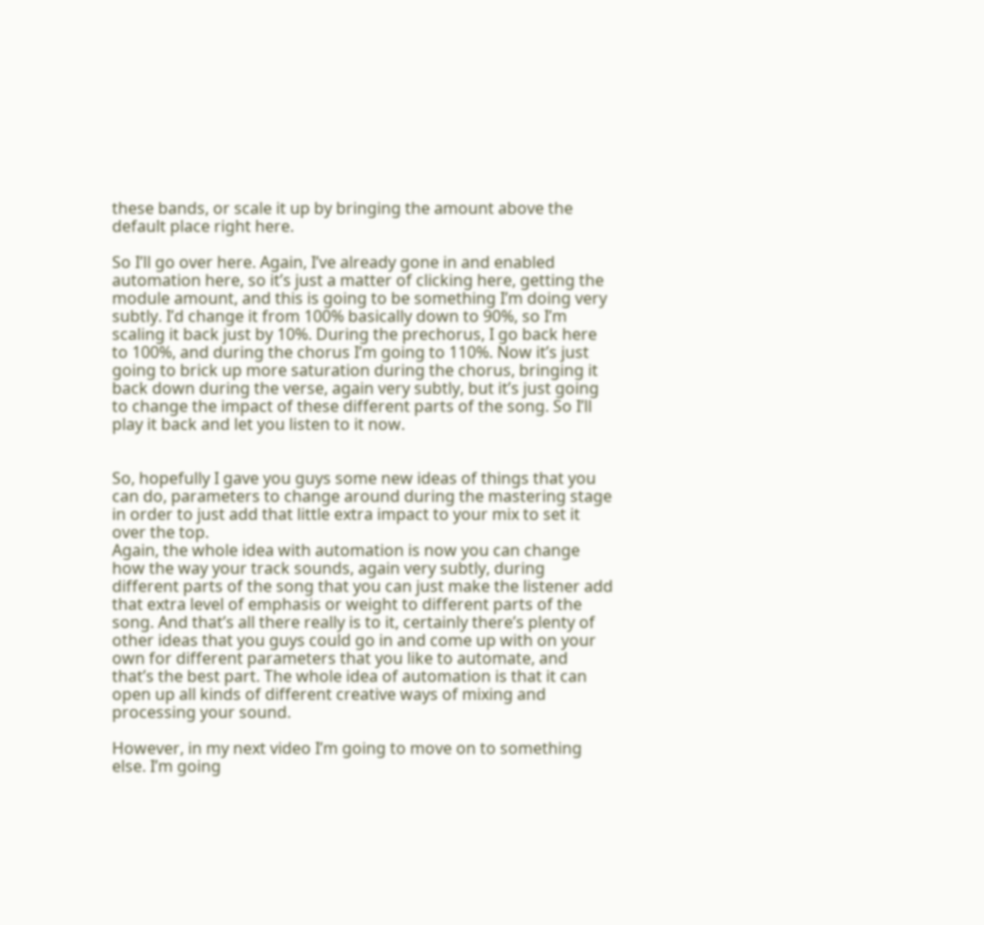these bands, or scale it up by bringing the amount above the default place right here.

So I’ll go over here. Again, I’ve already gone in and enabled automation here, so it’s just a matter of clicking here, getting the module amount, and this is going to be something I’m doing very subtly. I’d change it from 100% basically down to 90%, so I’m scaling it back just by 10%. During the prechorus, I go back here to 100%, and during the chorus I’m going to 110%. Now it’s just going to brick up more saturation during the chorus, bringing it back down during the verse, again very subtly, but it’s just going to change the impact of these different parts of the song. So I’ll play it back and let you listen to it now.


So, hopefully I gave you guys some new ideas of things that you can do, parameters to change around during the mastering stage in order to just add that little extra impact to your mix to set it over the top.
Again, the whole idea with automation is now you can change how the way your track sounds, again very subtly, during different parts of the song that you can just make the listener add that extra level of emphasis or weight to different parts of the song. And that’s all there really is to it, certainly there’s plenty of other ideas that you guys could go in and come up with on your own for different parameters that you like to automate, and that’s the best part. The whole idea of automation is that it can open up all kinds of different creative ways of mixing and processing your sound.

However, in my next video I’m going to move on to something else. I’m going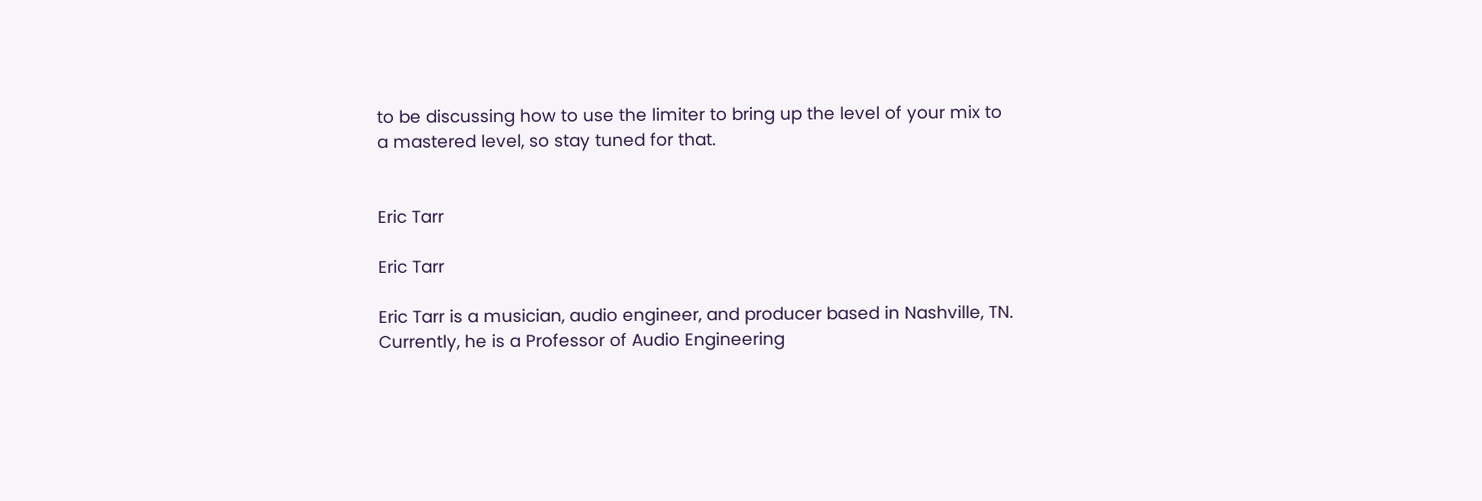to be discussing how to use the limiter to bring up the level of your mix to a mastered level, so stay tuned for that.


Eric Tarr

Eric Tarr

Eric Tarr is a musician, audio engineer, and producer based in Nashville, TN. Currently, he is a Professor of Audio Engineering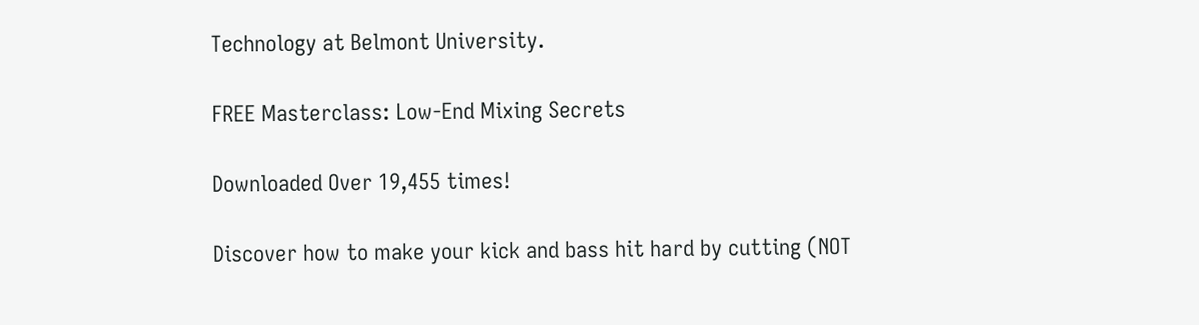Technology at Belmont University.

FREE Masterclass: Low-End Mixing Secrets

Downloaded Over 19,455 times!

Discover how to make your kick and bass hit hard by cutting (NOT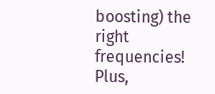boosting) the right frequencies! Plus,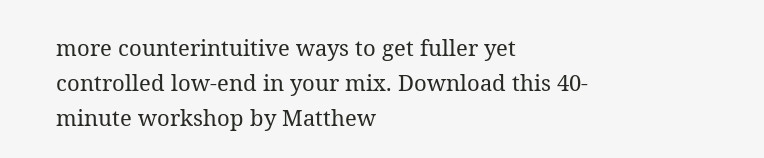more counterintuitive ways to get fuller yet controlled low-end in your mix. Download this 40-minute workshop by Matthew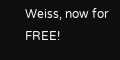Weiss, now for FREE!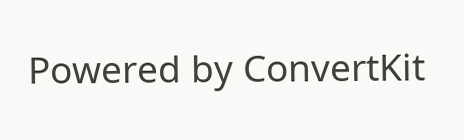Powered by ConvertKit